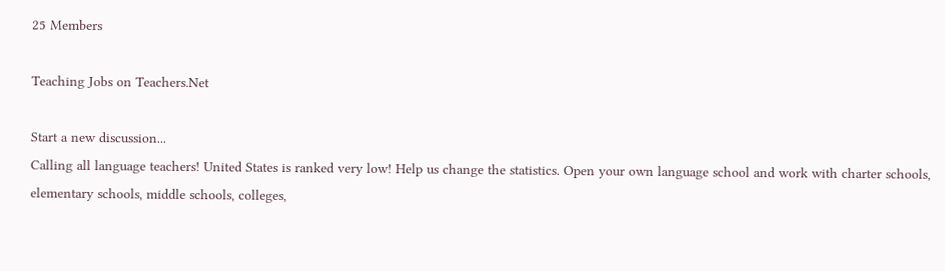25 Members

Teaching Jobs on Teachers.Net

Start a new discussion...
Calling all language teachers! United States is ranked very low! Help us change the statistics. Open your own language school and work with charter schools, elementary schools, middle schools, colleges,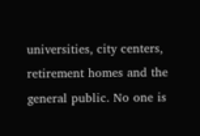universities, city centers, retirement homes and the general public. No one is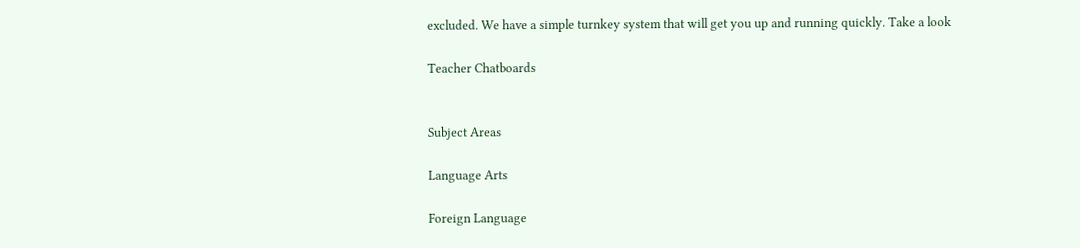excluded. We have a simple turnkey system that will get you up and running quickly. Take a look

Teacher Chatboards


Subject Areas

Language Arts

Foreign Language